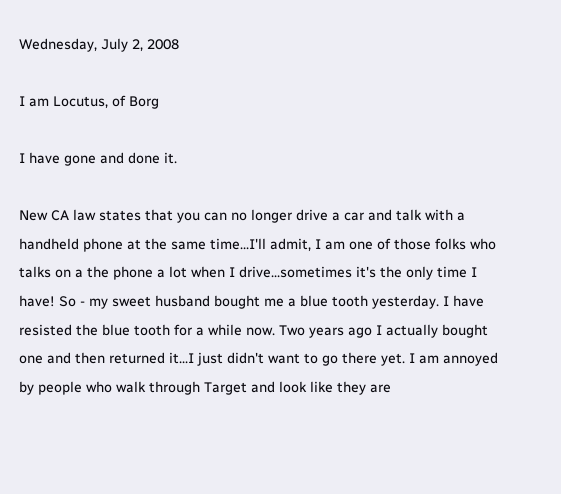Wednesday, July 2, 2008

I am Locutus, of Borg

I have gone and done it.

New CA law states that you can no longer drive a car and talk with a handheld phone at the same time...I'll admit, I am one of those folks who talks on a the phone a lot when I drive...sometimes it's the only time I have! So - my sweet husband bought me a blue tooth yesterday. I have resisted the blue tooth for a while now. Two years ago I actually bought one and then returned it...I just didn't want to go there yet. I am annoyed by people who walk through Target and look like they are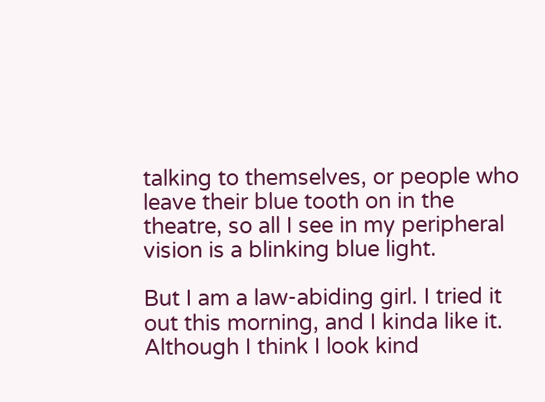talking to themselves, or people who leave their blue tooth on in the theatre, so all I see in my peripheral vision is a blinking blue light.

But I am a law-abiding girl. I tried it out this morning, and I kinda like it. Although I think I look kind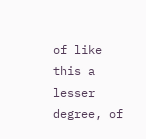of like this a lesser degree, of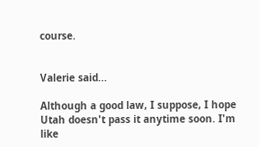course.


Valerie said...

Although a good law, I suppose, I hope Utah doesn't pass it anytime soon. I'm like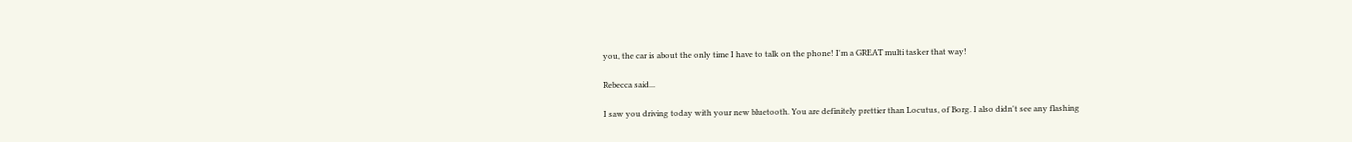you, the car is about the only time I have to talk on the phone! I'm a GREAT multi tasker that way!

Rebecca said...

I saw you driving today with your new bluetooth. You are definitely prettier than Locutus, of Borg. I also didn't see any flashing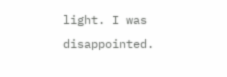light. I was disappointed.